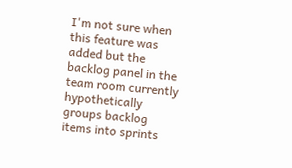I'm not sure when this feature was added but the backlog panel in the team room currently hypothetically groups backlog items into sprints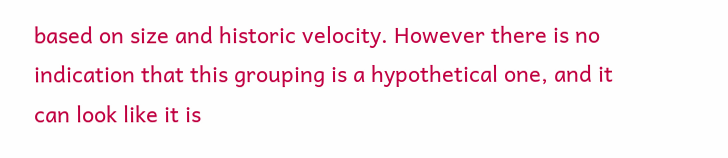based on size and historic velocity. However there is no indication that this grouping is a hypothetical one, and it can look like it is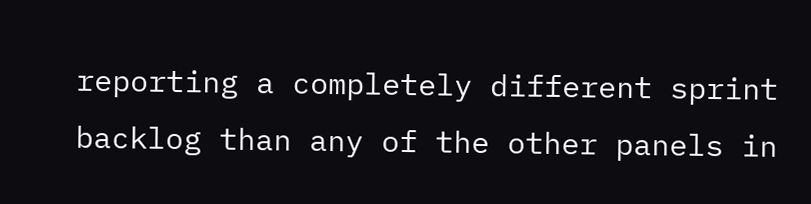reporting a completely different sprint backlog than any of the other panels in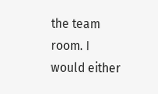the team room. I would either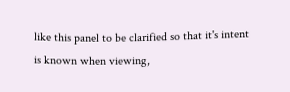like this panel to be clarified so that it's intent is known when viewing,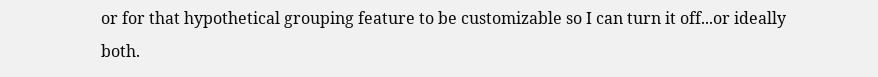or for that hypothetical grouping feature to be customizable so I can turn it off...or ideally both.